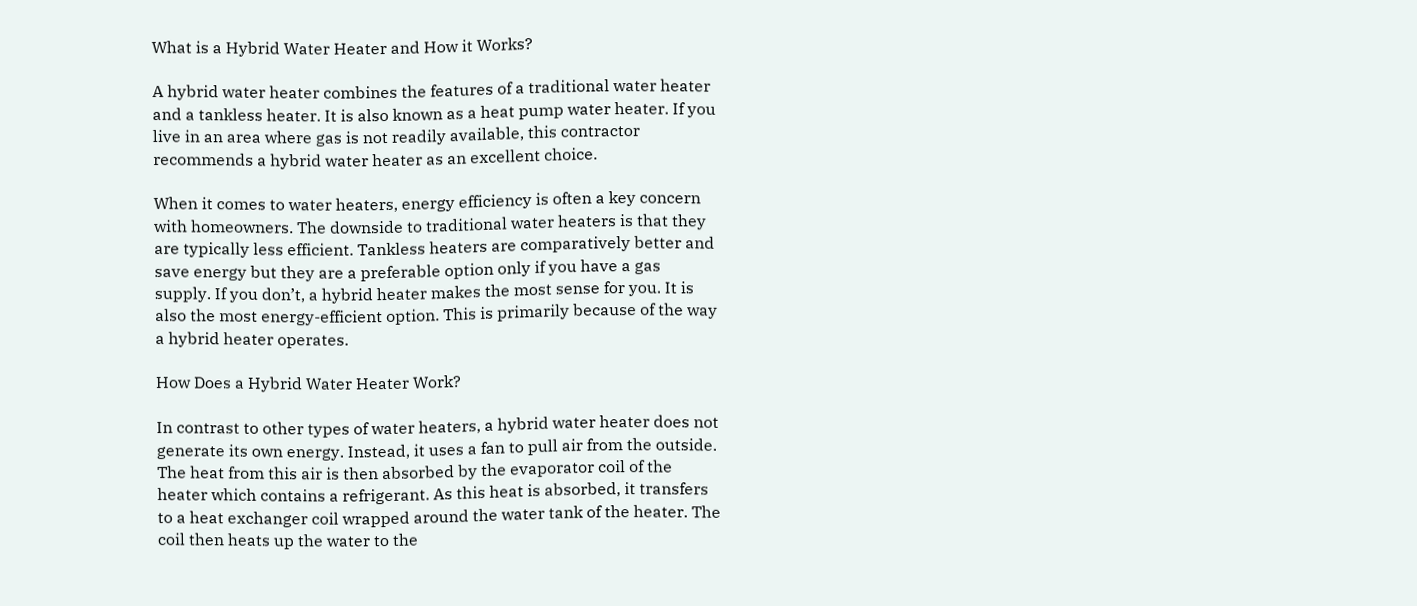What is a Hybrid Water Heater and How it Works?

A hybrid water heater combines the features of a traditional water heater and a tankless heater. It is also known as a heat pump water heater. If you live in an area where gas is not readily available, this contractor recommends a hybrid water heater as an excellent choice.

When it comes to water heaters, energy efficiency is often a key concern with homeowners. The downside to traditional water heaters is that they are typically less efficient. Tankless heaters are comparatively better and save energy but they are a preferable option only if you have a gas supply. If you don’t, a hybrid heater makes the most sense for you. It is also the most energy-efficient option. This is primarily because of the way a hybrid heater operates.

How Does a Hybrid Water Heater Work?

In contrast to other types of water heaters, a hybrid water heater does not generate its own energy. Instead, it uses a fan to pull air from the outside. The heat from this air is then absorbed by the evaporator coil of the heater which contains a refrigerant. As this heat is absorbed, it transfers to a heat exchanger coil wrapped around the water tank of the heater. The coil then heats up the water to the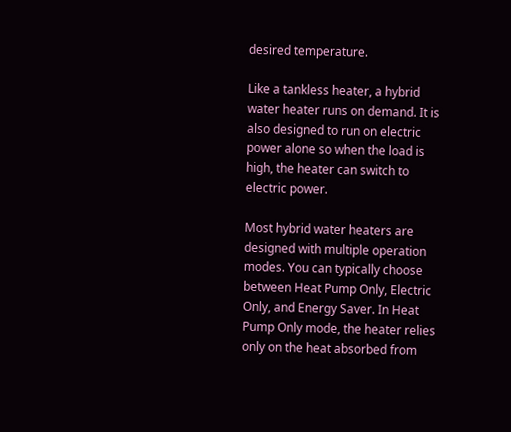desired temperature.

Like a tankless heater, a hybrid water heater runs on demand. It is also designed to run on electric power alone so when the load is high, the heater can switch to electric power.

Most hybrid water heaters are designed with multiple operation modes. You can typically choose between Heat Pump Only, Electric Only, and Energy Saver. In Heat Pump Only mode, the heater relies only on the heat absorbed from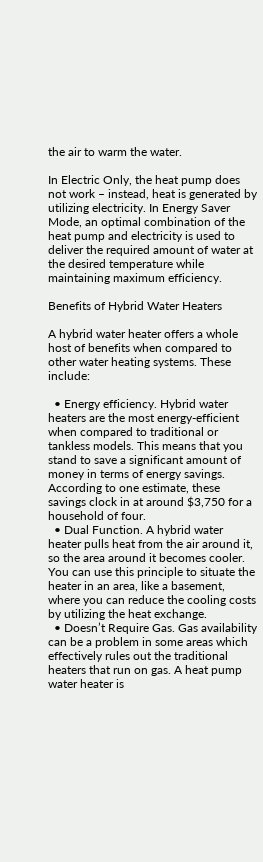the air to warm the water.

In Electric Only, the heat pump does not work – instead, heat is generated by utilizing electricity. In Energy Saver Mode, an optimal combination of the heat pump and electricity is used to deliver the required amount of water at the desired temperature while maintaining maximum efficiency.

Benefits of Hybrid Water Heaters

A hybrid water heater offers a whole host of benefits when compared to other water heating systems. These include:

  • Energy efficiency. Hybrid water heaters are the most energy-efficient when compared to traditional or tankless models. This means that you stand to save a significant amount of money in terms of energy savings. According to one estimate, these savings clock in at around $3,750 for a household of four.
  • Dual Function. A hybrid water heater pulls heat from the air around it, so the area around it becomes cooler. You can use this principle to situate the heater in an area, like a basement, where you can reduce the cooling costs by utilizing the heat exchange.
  • Doesn’t Require Gas. Gas availability can be a problem in some areas which effectively rules out the traditional heaters that run on gas. A heat pump water heater is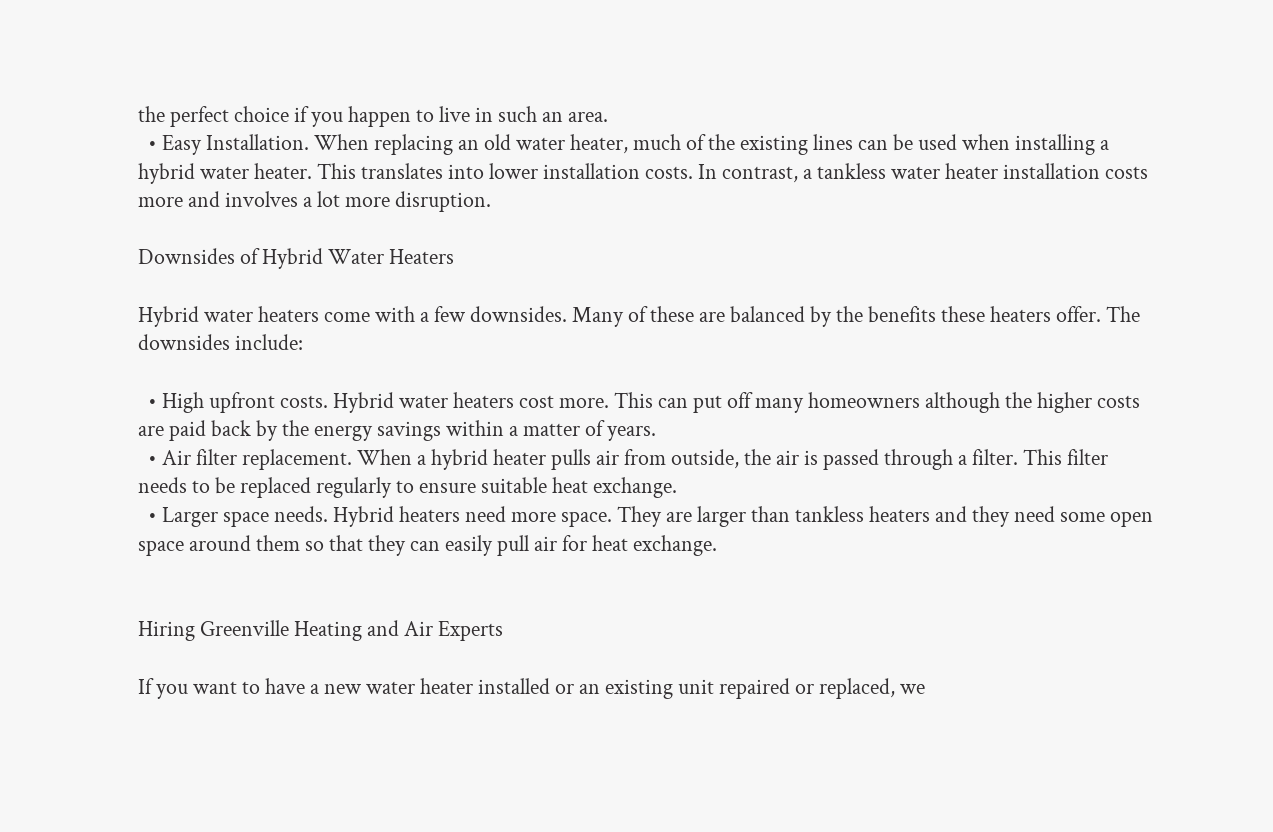the perfect choice if you happen to live in such an area.
  • Easy Installation. When replacing an old water heater, much of the existing lines can be used when installing a hybrid water heater. This translates into lower installation costs. In contrast, a tankless water heater installation costs more and involves a lot more disruption.

Downsides of Hybrid Water Heaters

Hybrid water heaters come with a few downsides. Many of these are balanced by the benefits these heaters offer. The downsides include:

  • High upfront costs. Hybrid water heaters cost more. This can put off many homeowners although the higher costs are paid back by the energy savings within a matter of years.
  • Air filter replacement. When a hybrid heater pulls air from outside, the air is passed through a filter. This filter needs to be replaced regularly to ensure suitable heat exchange.
  • Larger space needs. Hybrid heaters need more space. They are larger than tankless heaters and they need some open space around them so that they can easily pull air for heat exchange.


Hiring Greenville Heating and Air Experts

If you want to have a new water heater installed or an existing unit repaired or replaced, we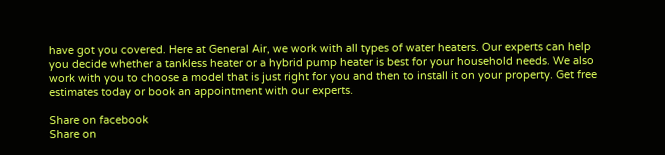have got you covered. Here at General Air, we work with all types of water heaters. Our experts can help you decide whether a tankless heater or a hybrid pump heater is best for your household needs. We also work with you to choose a model that is just right for you and then to install it on your property. Get free estimates today or book an appointment with our experts.

Share on facebook
Share on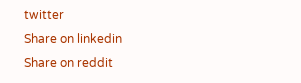twitter
Share on linkedin
Share on reddit